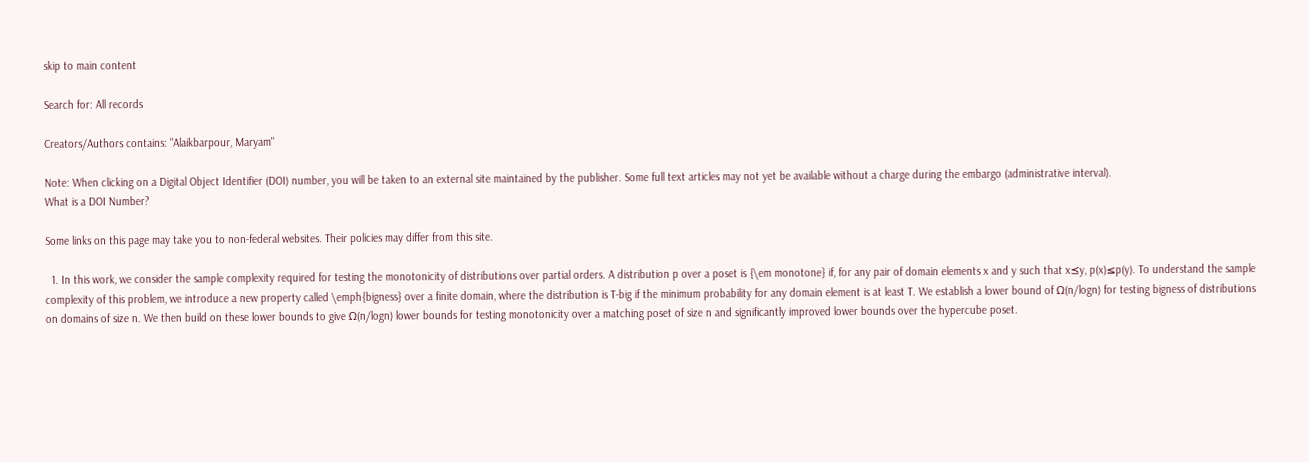skip to main content

Search for: All records

Creators/Authors contains: "Alaikbarpour, Maryam"

Note: When clicking on a Digital Object Identifier (DOI) number, you will be taken to an external site maintained by the publisher. Some full text articles may not yet be available without a charge during the embargo (administrative interval).
What is a DOI Number?

Some links on this page may take you to non-federal websites. Their policies may differ from this site.

  1. In this work, we consider the sample complexity required for testing the monotonicity of distributions over partial orders. A distribution p over a poset is {\em monotone} if, for any pair of domain elements x and y such that x⪯y, p(x)≤p(y). To understand the sample complexity of this problem, we introduce a new property called \emph{bigness} over a finite domain, where the distribution is T-big if the minimum probability for any domain element is at least T. We establish a lower bound of Ω(n/logn) for testing bigness of distributions on domains of size n. We then build on these lower bounds to give Ω(n/logn) lower bounds for testing monotonicity over a matching poset of size n and significantly improved lower bounds over the hypercube poset.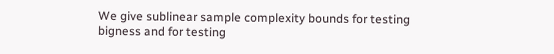We give sublinear sample complexity bounds for testing bigness and for testing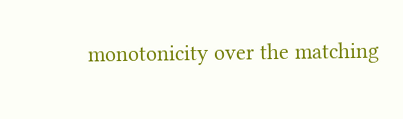monotonicity over the matching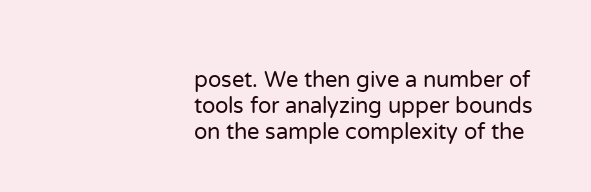poset. We then give a number of tools for analyzing upper bounds on the sample complexity of the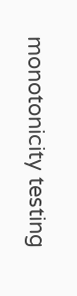monotonicity testing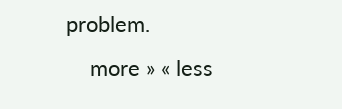problem.
    more » « less